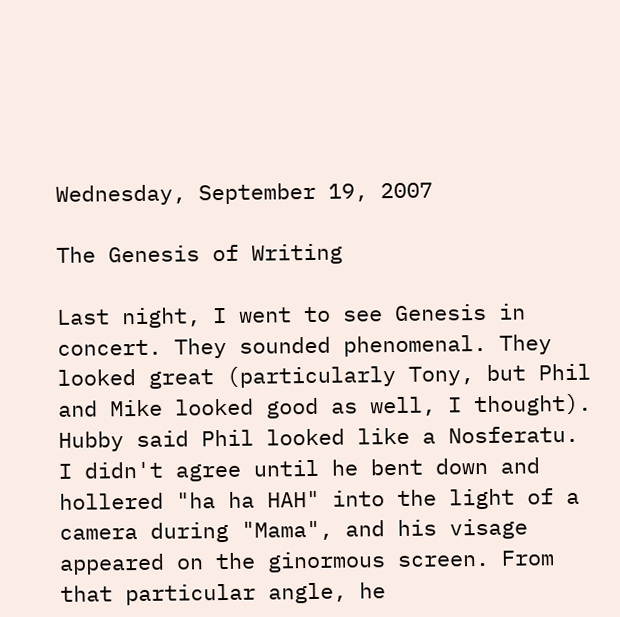Wednesday, September 19, 2007

The Genesis of Writing

Last night, I went to see Genesis in concert. They sounded phenomenal. They looked great (particularly Tony, but Phil and Mike looked good as well, I thought). Hubby said Phil looked like a Nosferatu. I didn't agree until he bent down and hollered "ha ha HAH" into the light of a camera during "Mama", and his visage appeared on the ginormous screen. From that particular angle, he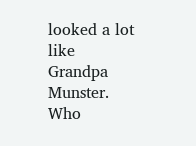looked a lot like Grandpa Munster. Who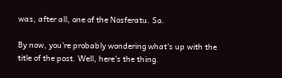was, after all, one of the Nosferatu. So.

By now, you're probably wondering what's up with the title of the post. Well, here's the thing.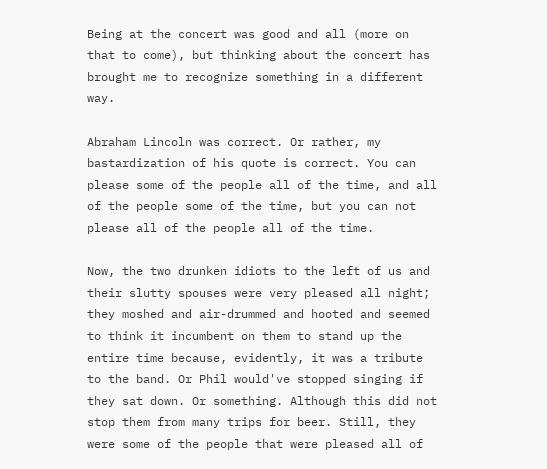Being at the concert was good and all (more on that to come), but thinking about the concert has brought me to recognize something in a different way.

Abraham Lincoln was correct. Or rather, my bastardization of his quote is correct. You can please some of the people all of the time, and all of the people some of the time, but you can not please all of the people all of the time.

Now, the two drunken idiots to the left of us and their slutty spouses were very pleased all night; they moshed and air-drummed and hooted and seemed to think it incumbent on them to stand up the entire time because, evidently, it was a tribute to the band. Or Phil would've stopped singing if they sat down. Or something. Although this did not stop them from many trips for beer. Still, they were some of the people that were pleased all of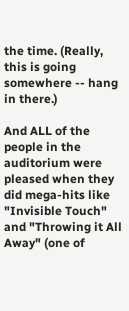the time. (Really, this is going somewhere -- hang in there.)

And ALL of the people in the auditorium were pleased when they did mega-hits like "Invisible Touch" and "Throwing it All Away" (one of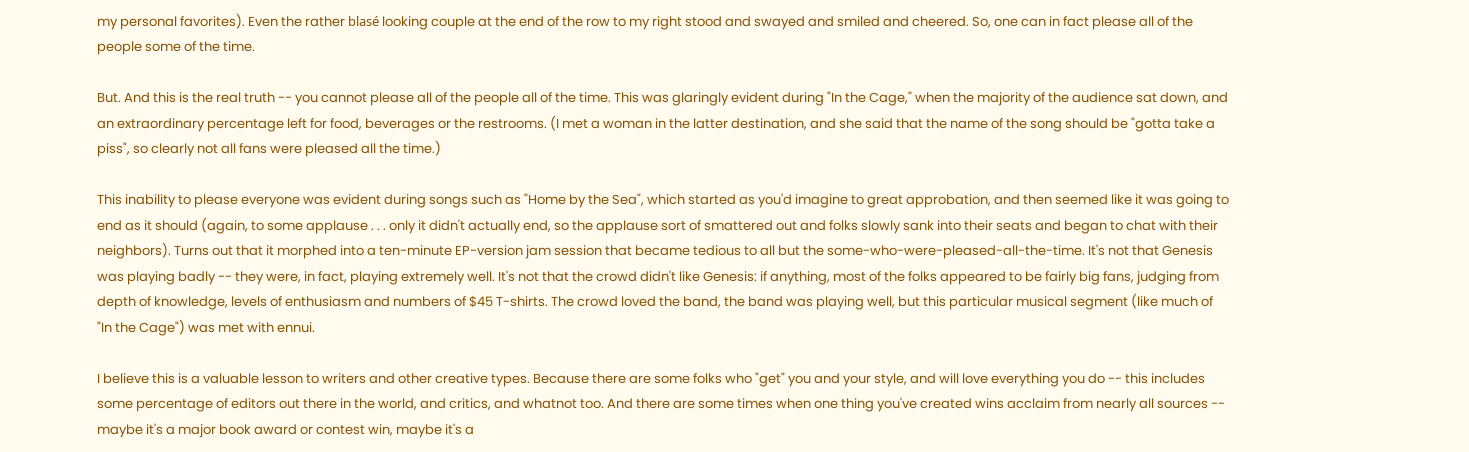my personal favorites). Even the rather blasé looking couple at the end of the row to my right stood and swayed and smiled and cheered. So, one can in fact please all of the people some of the time.

But. And this is the real truth -- you cannot please all of the people all of the time. This was glaringly evident during "In the Cage," when the majority of the audience sat down, and an extraordinary percentage left for food, beverages or the restrooms. (I met a woman in the latter destination, and she said that the name of the song should be "gotta take a piss", so clearly not all fans were pleased all the time.)

This inability to please everyone was evident during songs such as "Home by the Sea", which started as you'd imagine to great approbation, and then seemed like it was going to end as it should (again, to some applause . . . only it didn't actually end, so the applause sort of smattered out and folks slowly sank into their seats and began to chat with their neighbors). Turns out that it morphed into a ten-minute EP-version jam session that became tedious to all but the some-who-were-pleased-all-the-time. It's not that Genesis was playing badly -- they were, in fact, playing extremely well. It's not that the crowd didn't like Genesis: if anything, most of the folks appeared to be fairly big fans, judging from depth of knowledge, levels of enthusiasm and numbers of $45 T-shirts. The crowd loved the band, the band was playing well, but this particular musical segment (like much of "In the Cage") was met with ennui.

I believe this is a valuable lesson to writers and other creative types. Because there are some folks who "get" you and your style, and will love everything you do -- this includes some percentage of editors out there in the world, and critics, and whatnot too. And there are some times when one thing you've created wins acclaim from nearly all sources -- maybe it's a major book award or contest win, maybe it's a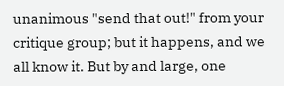unanimous "send that out!" from your critique group; but it happens, and we all know it. But by and large, one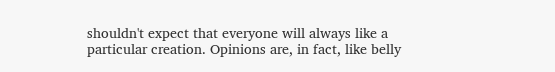shouldn't expect that everyone will always like a particular creation. Opinions are, in fact, like belly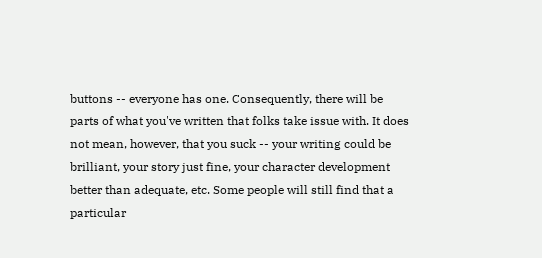buttons -- everyone has one. Consequently, there will be parts of what you've written that folks take issue with. It does not mean, however, that you suck -- your writing could be brilliant, your story just fine, your character development better than adequate, etc. Some people will still find that a particular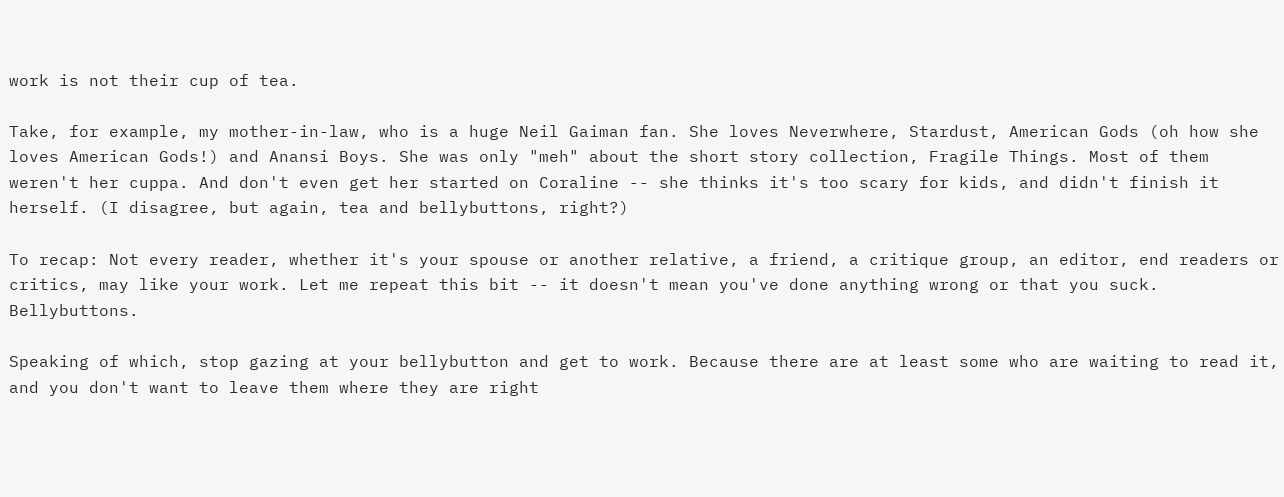work is not their cup of tea.

Take, for example, my mother-in-law, who is a huge Neil Gaiman fan. She loves Neverwhere, Stardust, American Gods (oh how she loves American Gods!) and Anansi Boys. She was only "meh" about the short story collection, Fragile Things. Most of them weren't her cuppa. And don't even get her started on Coraline -- she thinks it's too scary for kids, and didn't finish it herself. (I disagree, but again, tea and bellybuttons, right?)

To recap: Not every reader, whether it's your spouse or another relative, a friend, a critique group, an editor, end readers or critics, may like your work. Let me repeat this bit -- it doesn't mean you've done anything wrong or that you suck. Bellybuttons.

Speaking of which, stop gazing at your bellybutton and get to work. Because there are at least some who are waiting to read it, and you don't want to leave them where they are right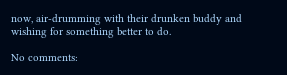now, air-drumming with their drunken buddy and wishing for something better to do.

No comments: